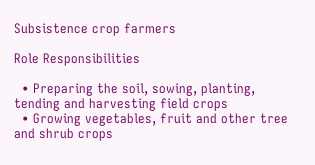Subsistence crop farmers

Role Responsibilities

  • Preparing the soil, sowing, planting, tending and harvesting field crops
  • Growing vegetables, fruit and other tree and shrub crops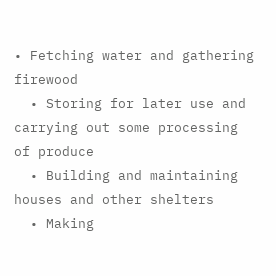• Fetching water and gathering firewood
  • Storing for later use and carrying out some processing of produce
  • Building and maintaining houses and other shelters
  • Making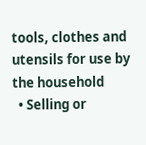tools, clothes and utensils for use by the household
  • Selling or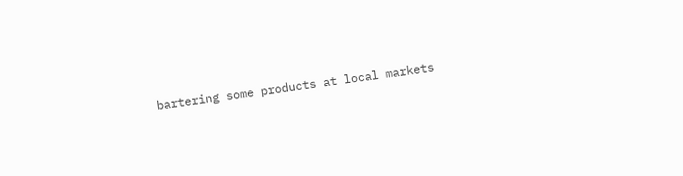bartering some products at local markets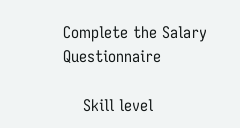Complete the Salary Questionnaire

    Skill level